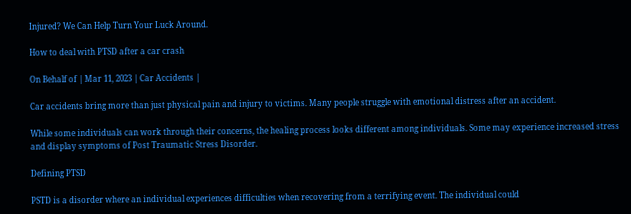Injured? We Can Help Turn Your Luck Around.

How to deal with PTSD after a car crash

On Behalf of | Mar 11, 2023 | Car Accidents |

Car accidents bring more than just physical pain and injury to victims. Many people struggle with emotional distress after an accident.

While some individuals can work through their concerns, the healing process looks different among individuals. Some may experience increased stress and display symptoms of Post Traumatic Stress Disorder.

Defining PTSD

PSTD is a disorder where an individual experiences difficulties when recovering from a terrifying event. The individual could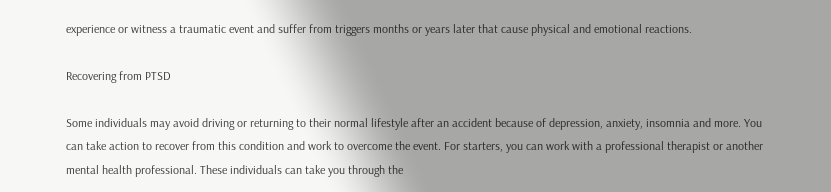experience or witness a traumatic event and suffer from triggers months or years later that cause physical and emotional reactions.

Recovering from PTSD

Some individuals may avoid driving or returning to their normal lifestyle after an accident because of depression, anxiety, insomnia and more. You can take action to recover from this condition and work to overcome the event. For starters, you can work with a professional therapist or another mental health professional. These individuals can take you through the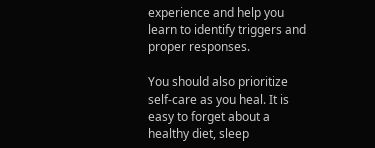experience and help you learn to identify triggers and proper responses.

You should also prioritize self-care as you heal. It is easy to forget about a healthy diet, sleep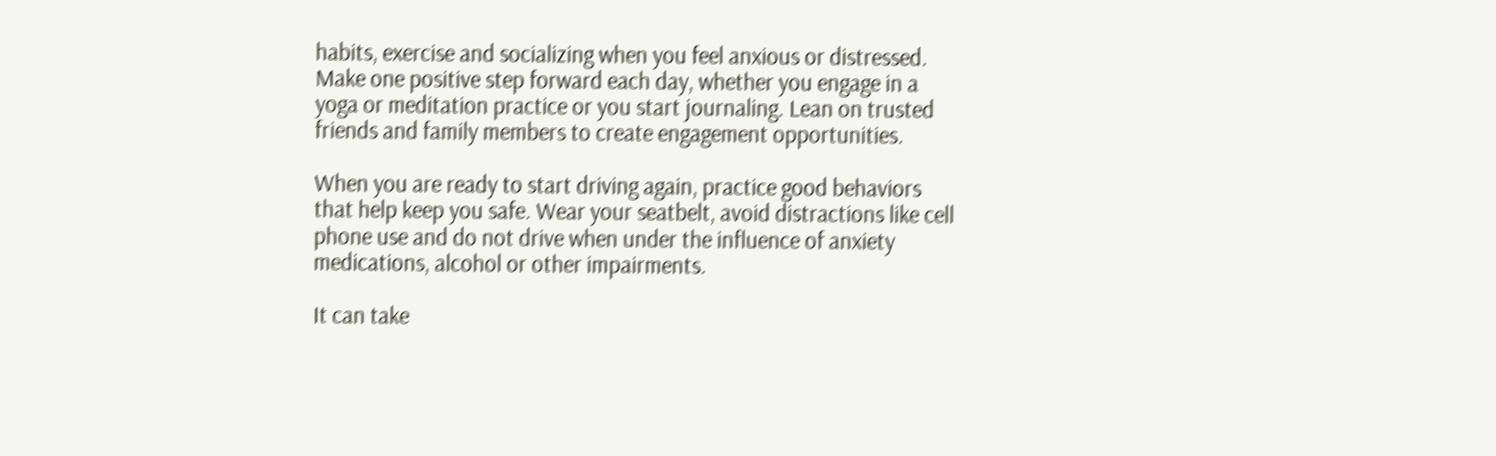habits, exercise and socializing when you feel anxious or distressed. Make one positive step forward each day, whether you engage in a yoga or meditation practice or you start journaling. Lean on trusted friends and family members to create engagement opportunities.

When you are ready to start driving again, practice good behaviors that help keep you safe. Wear your seatbelt, avoid distractions like cell phone use and do not drive when under the influence of anxiety medications, alcohol or other impairments.

It can take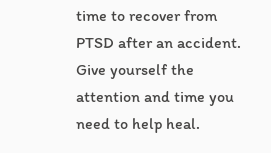time to recover from PTSD after an accident. Give yourself the attention and time you need to help heal.